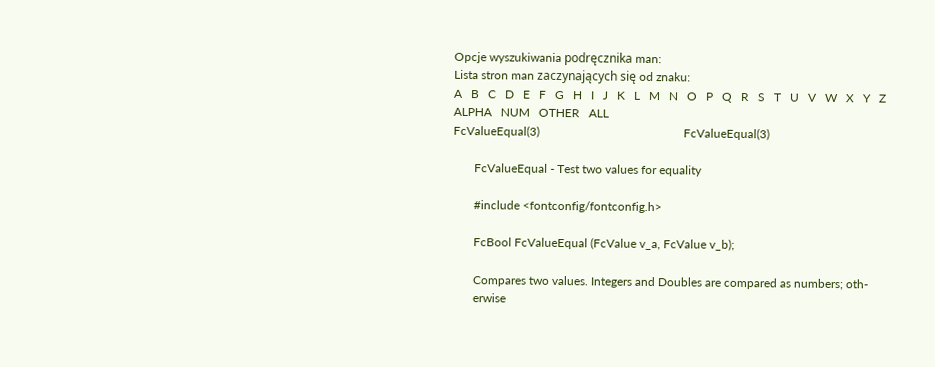Opcje wyszukiwania podręcznika man:
Lista stron man zaczynających się od znaku:
A   B   C   D   E   F   G   H   I   J   K   L   M   N   O   P   Q   R   S   T   U   V   W   X   Y   Z   ALPHA   NUM   OTHER   ALL
FcValueEqual(3)                                                FcValueEqual(3)

       FcValueEqual - Test two values for equality

       #include <fontconfig/fontconfig.h>

       FcBool FcValueEqual (FcValue v_a, FcValue v_b);

       Compares two values. Integers and Doubles are compared as numbers; oth-
       erwise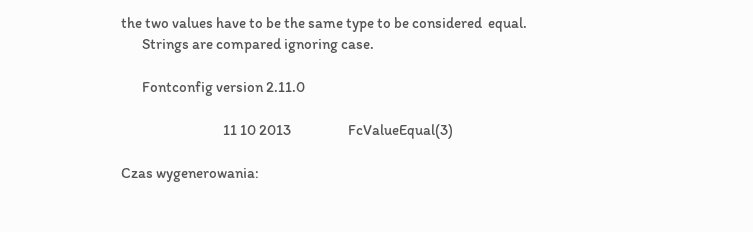the two values have to be the same type to be considered  equal.
       Strings are compared ignoring case.

       Fontconfig version 2.11.0

                                  11 10 2013                   FcValueEqual(3)

Czas wygenerowania: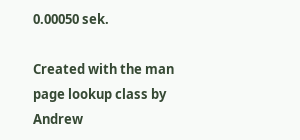0.00050 sek.

Created with the man page lookup class by Andrew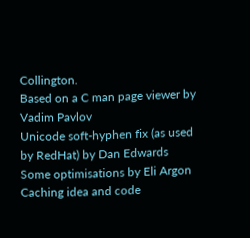Collington.
Based on a C man page viewer by Vadim Pavlov
Unicode soft-hyphen fix (as used by RedHat) by Dan Edwards
Some optimisations by Eli Argon
Caching idea and code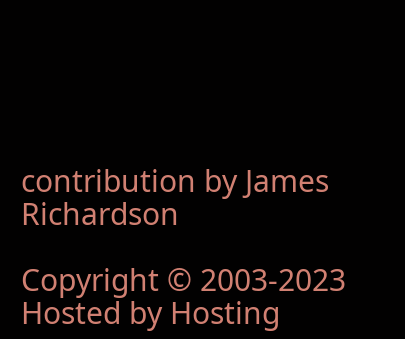contribution by James Richardson

Copyright © 2003-2023
Hosted by Hosting